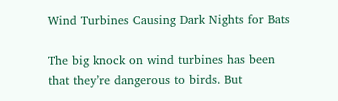Wind Turbines Causing Dark Nights for Bats

The big knock on wind turbines has been that they’re dangerous to birds. But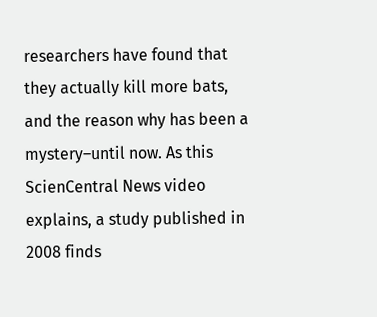researchers have found that they actually kill more bats, and the reason why has been a mystery–until now. As this ScienCentral News video explains, a study published in 2008 finds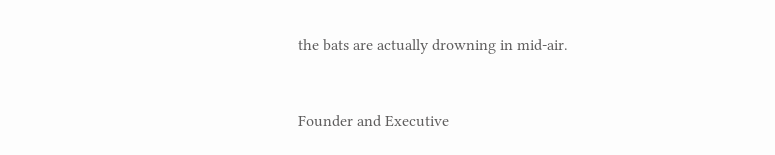the bats are actually drowning in mid-air.


Founder and Executive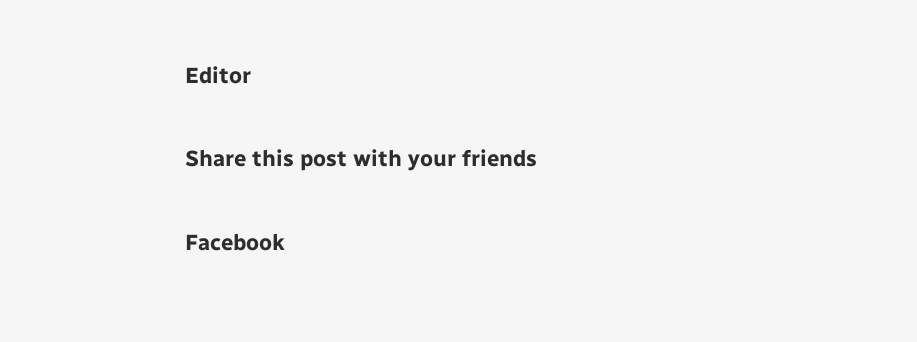Editor

Share this post with your friends

Facebook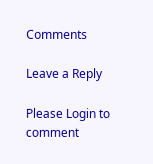Comments

Leave a Reply

Please Login to comment